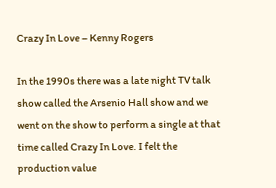Crazy In Love – Kenny Rogers

In the 1990s there was a late night TV talk show called the Arsenio Hall show and we went on the show to perform a single at that time called Crazy In Love. I felt the production value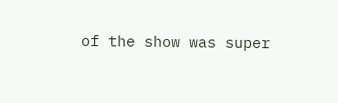of the show was super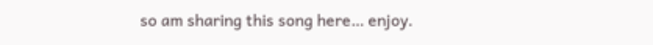so am sharing this song here… enjoy.